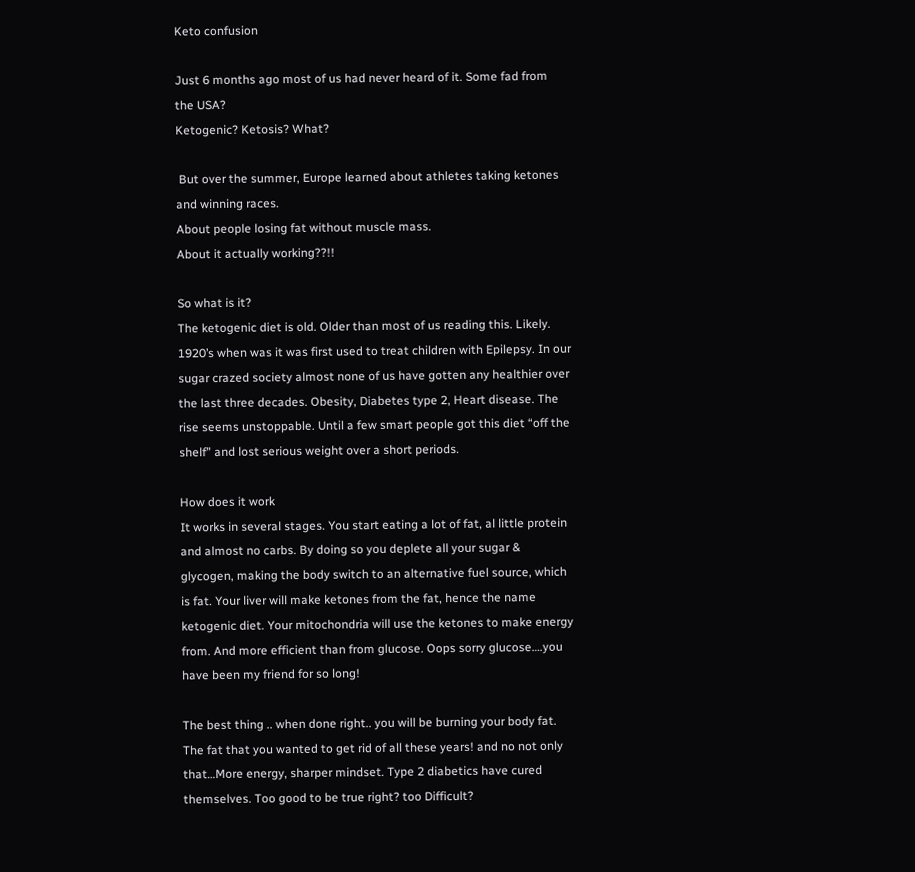Keto confusion

Just 6 months ago most of us had never heard of it. Some fad from the USA?
Ketogenic? Ketosis? What?

 But over the summer, Europe learned about athletes taking ketones and winning races.
About people losing fat without muscle mass.
About it actually working??!!

So what is it?
The ketogenic diet is old. Older than most of us reading this. Likely.
1920’s when was it was first used to treat children with Epilepsy. In our sugar crazed society almost none of us have gotten any healthier over the last three decades. Obesity, Diabetes type 2, Heart disease. The rise seems unstoppable. Until a few smart people got this diet “off the shelf” and lost serious weight over a short periods.

How does it work
It works in several stages. You start eating a lot of fat, al little protein and almost no carbs. By doing so you deplete all your sugar & glycogen, making the body switch to an alternative fuel source, which is fat. Your liver will make ketones from the fat, hence the name ketogenic diet. Your mitochondria will use the ketones to make energy from. And more efficient than from glucose. Oops sorry glucose….you have been my friend for so long!

The best thing .. when done right.. you will be burning your body fat. The fat that you wanted to get rid of all these years! and no not only that…More energy, sharper mindset. Type 2 diabetics have cured themselves. Too good to be true right? too Difficult?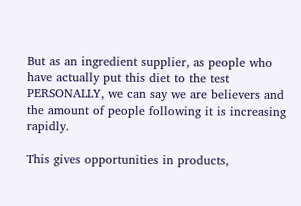But as an ingredient supplier, as people who have actually put this diet to the test PERSONALLY, we can say we are believers and the amount of people following it is increasing rapidly.

This gives opportunities in products,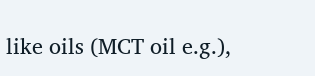like oils (MCT oil e.g.),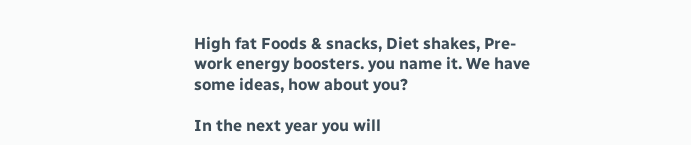High fat Foods & snacks, Diet shakes, Pre-work energy boosters. you name it. We have some ideas, how about you?

In the next year you will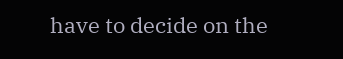have to decide on the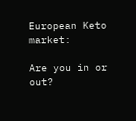European Keto market:

Are you in or out?